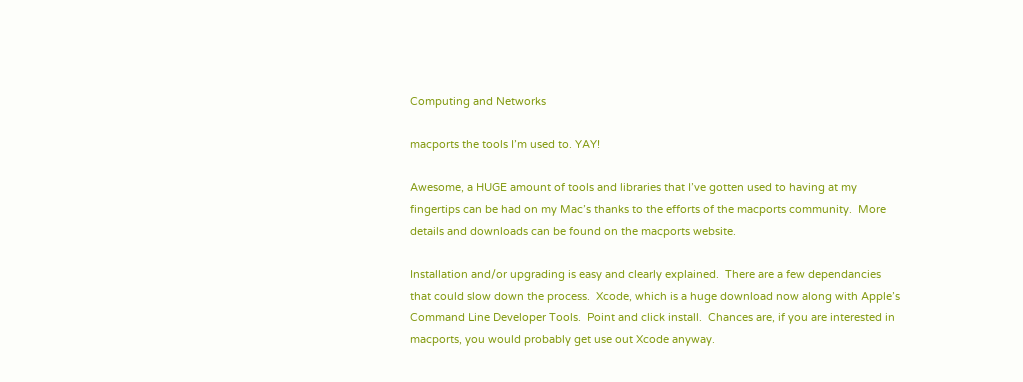Computing and Networks

macports the tools I’m used to. YAY!

Awesome, a HUGE amount of tools and libraries that I’ve gotten used to having at my fingertips can be had on my Mac’s thanks to the efforts of the macports community.  More details and downloads can be found on the macports website.

Installation and/or upgrading is easy and clearly explained.  There are a few dependancies that could slow down the process.  Xcode, which is a huge download now along with Apple’s Command Line Developer Tools.  Point and click install.  Chances are, if you are interested in macports, you would probably get use out Xcode anyway.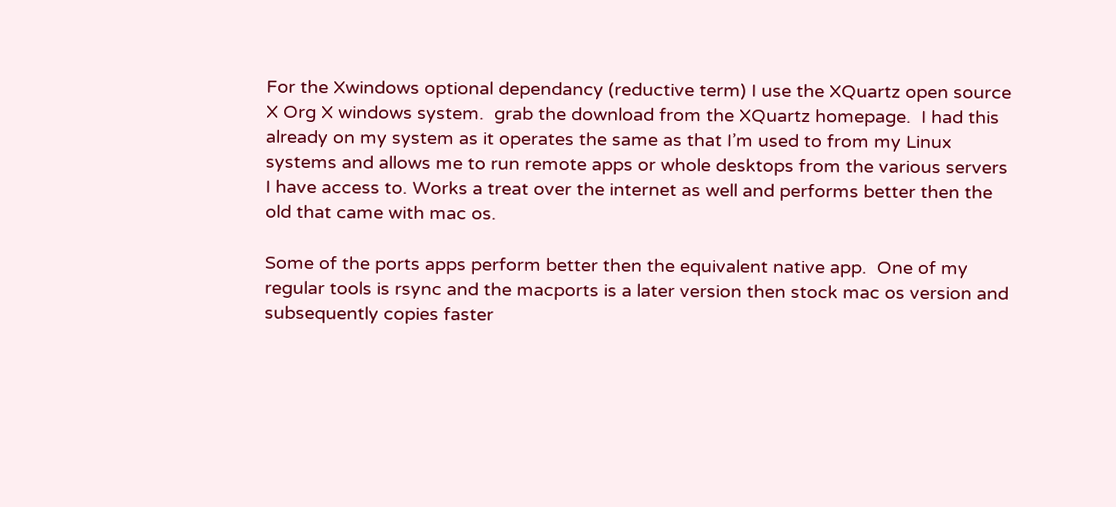For the Xwindows optional dependancy (reductive term) I use the XQuartz open source X Org X windows system.  grab the download from the XQuartz homepage.  I had this already on my system as it operates the same as that I’m used to from my Linux systems and allows me to run remote apps or whole desktops from the various servers I have access to. Works a treat over the internet as well and performs better then the old that came with mac os.

Some of the ports apps perform better then the equivalent native app.  One of my regular tools is rsync and the macports is a later version then stock mac os version and subsequently copies faster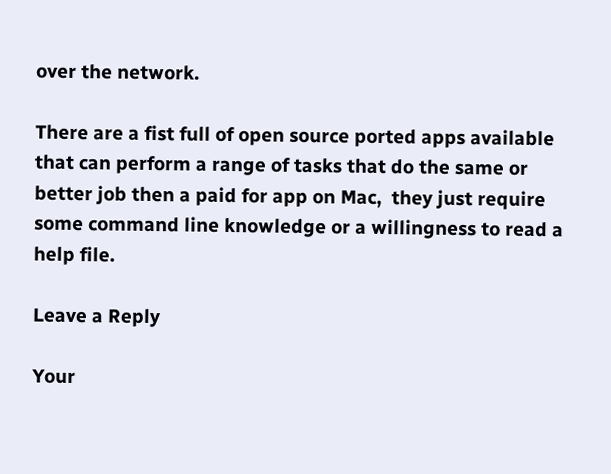over the network.

There are a fist full of open source ported apps available that can perform a range of tasks that do the same or better job then a paid for app on Mac,  they just require some command line knowledge or a willingness to read a help file.

Leave a Reply

Your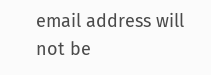email address will not be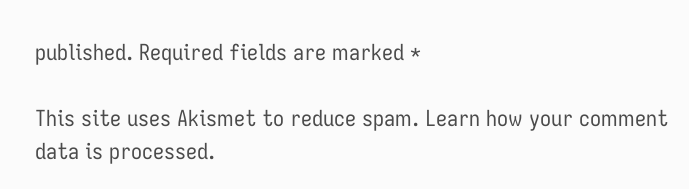published. Required fields are marked *

This site uses Akismet to reduce spam. Learn how your comment data is processed.